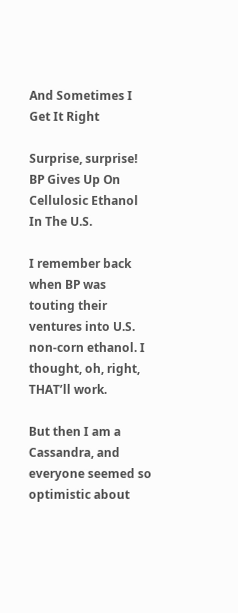And Sometimes I Get It Right

Surprise, surprise!  BP Gives Up On Cellulosic Ethanol In The U.S.

I remember back when BP was touting their ventures into U.S. non-corn ethanol. I thought, oh, right, THAT’ll work.

But then I am a Cassandra, and everyone seemed so optimistic about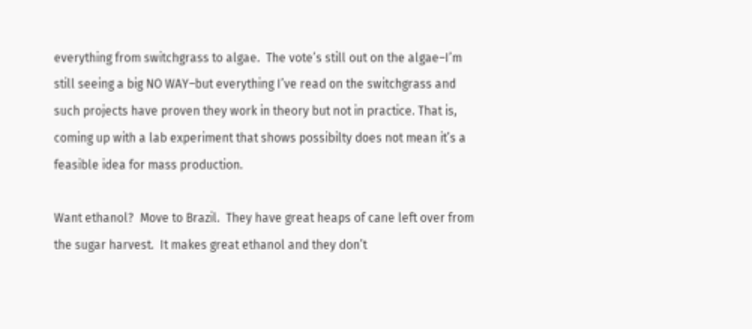everything from switchgrass to algae.  The vote’s still out on the algae–I’m still seeing a big NO WAY–but everything I’ve read on the switchgrass and such projects have proven they work in theory but not in practice. That is, coming up with a lab experiment that shows possibilty does not mean it’s a feasible idea for mass production.

Want ethanol?  Move to Brazil.  They have great heaps of cane left over from the sugar harvest.  It makes great ethanol and they don’t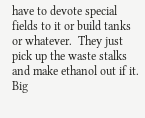have to devote special fields to it or build tanks or whatever.  They just pick up the waste stalks and make ethanol out if it. Big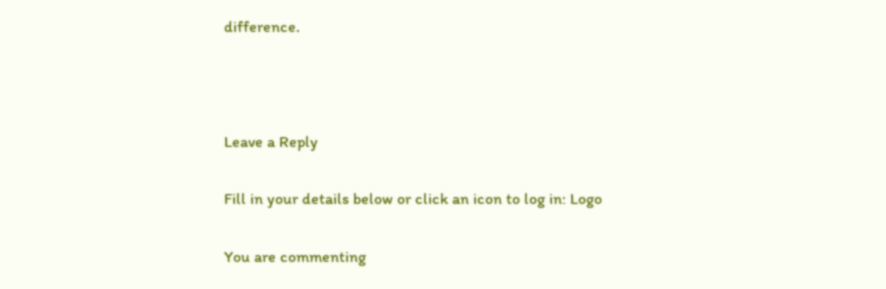difference.



Leave a Reply

Fill in your details below or click an icon to log in: Logo

You are commenting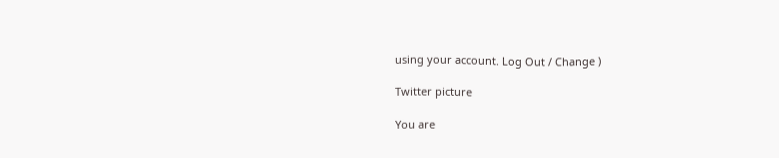using your account. Log Out / Change )

Twitter picture

You are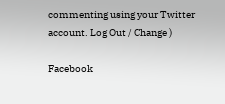commenting using your Twitter account. Log Out / Change )

Facebook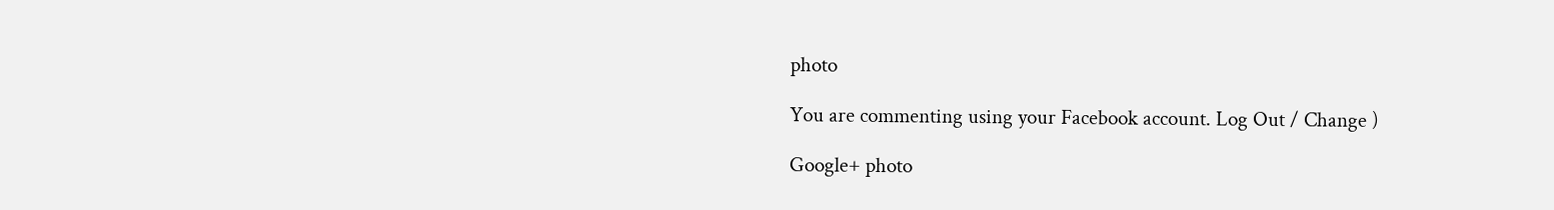photo

You are commenting using your Facebook account. Log Out / Change )

Google+ photo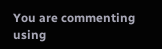You are commenting using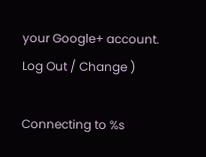your Google+ account. Log Out / Change )

Connecting to %s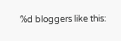%d bloggers like this: